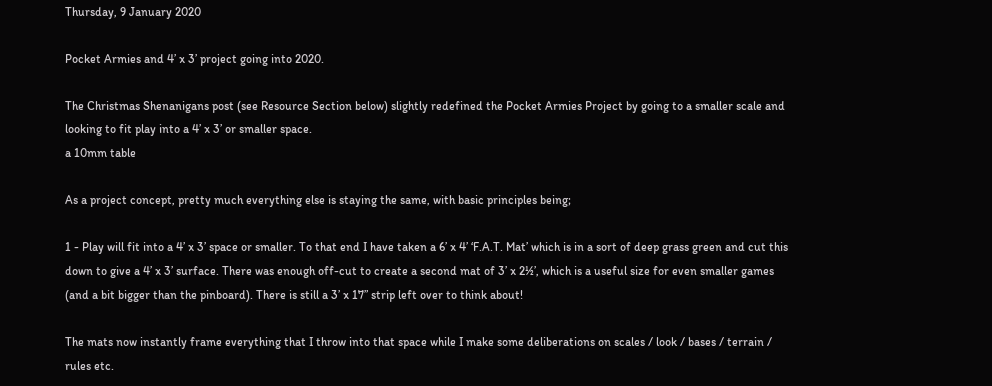Thursday, 9 January 2020

Pocket Armies and 4’ x 3’ project going into 2020.

The Christmas Shenanigans post (see Resource Section below) slightly redefined the Pocket Armies Project by going to a smaller scale and looking to fit play into a 4’ x 3’ or smaller space.
a 10mm table

As a project concept, pretty much everything else is staying the same, with basic principles being;

1 - Play will fit into a 4’ x 3’ space or smaller. To that end I have taken a 6’ x 4’ ‘F.A.T. Mat’ which is in a sort of deep grass green and cut this down to give a 4’ x 3’ surface. There was enough off-cut to create a second mat of 3’ x 2½’, which is a useful size for even smaller games (and a bit bigger than the pinboard). There is still a 3’ x 17” strip left over to think about!

The mats now instantly frame everything that I throw into that space while I make some deliberations on scales / look / bases / terrain / rules etc.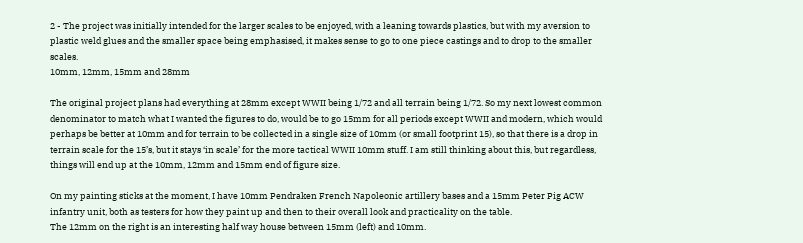2 - The project was initially intended for the larger scales to be enjoyed, with a leaning towards plastics, but with my aversion to plastic weld glues and the smaller space being emphasised, it makes sense to go to one piece castings and to drop to the smaller scales.
10mm, 12mm, 15mm and 28mm

The original project plans had everything at 28mm except WWII being 1/72 and all terrain being 1/72. So my next lowest common denominator to match what I wanted the figures to do, would be to go 15mm for all periods except WWII and modern, which would perhaps be better at 10mm and for terrain to be collected in a single size of 10mm (or small footprint 15), so that there is a drop in terrain scale for the 15’s, but it stays ‘in scale’ for the more tactical WWII 10mm stuff. I am still thinking about this, but regardless, things will end up at the 10mm, 12mm and 15mm end of figure size.

On my painting sticks at the moment, I have 10mm Pendraken French Napoleonic artillery bases and a 15mm Peter Pig ACW infantry unit, both as testers for how they paint up and then to their overall look and practicality on the table.
The 12mm on the right is an interesting half way house between 15mm (left) and 10mm.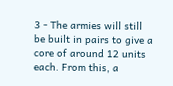3 - The armies will still be built in pairs to give a core of around 12 units each. From this, a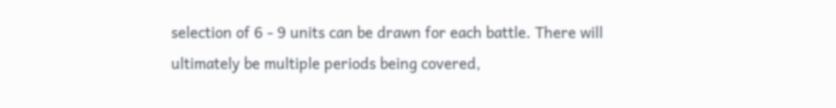selection of 6 - 9 units can be drawn for each battle. There will ultimately be multiple periods being covered,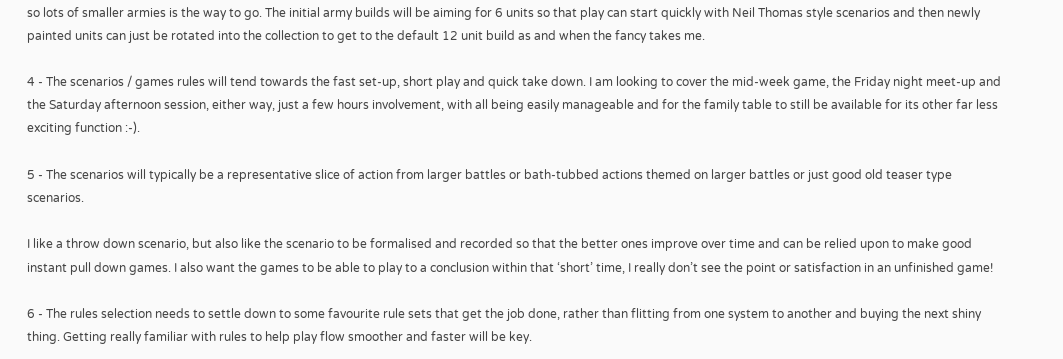so lots of smaller armies is the way to go. The initial army builds will be aiming for 6 units so that play can start quickly with Neil Thomas style scenarios and then newly painted units can just be rotated into the collection to get to the default 12 unit build as and when the fancy takes me.

4 - The scenarios / games rules will tend towards the fast set-up, short play and quick take down. I am looking to cover the mid-week game, the Friday night meet-up and the Saturday afternoon session, either way, just a few hours involvement, with all being easily manageable and for the family table to still be available for its other far less exciting function :-).

5 - The scenarios will typically be a representative slice of action from larger battles or bath-tubbed actions themed on larger battles or just good old teaser type scenarios.

I like a throw down scenario, but also like the scenario to be formalised and recorded so that the better ones improve over time and can be relied upon to make good instant pull down games. I also want the games to be able to play to a conclusion within that ‘short’ time, I really don’t see the point or satisfaction in an unfinished game!

6 - The rules selection needs to settle down to some favourite rule sets that get the job done, rather than flitting from one system to another and buying the next shiny thing. Getting really familiar with rules to help play flow smoother and faster will be key.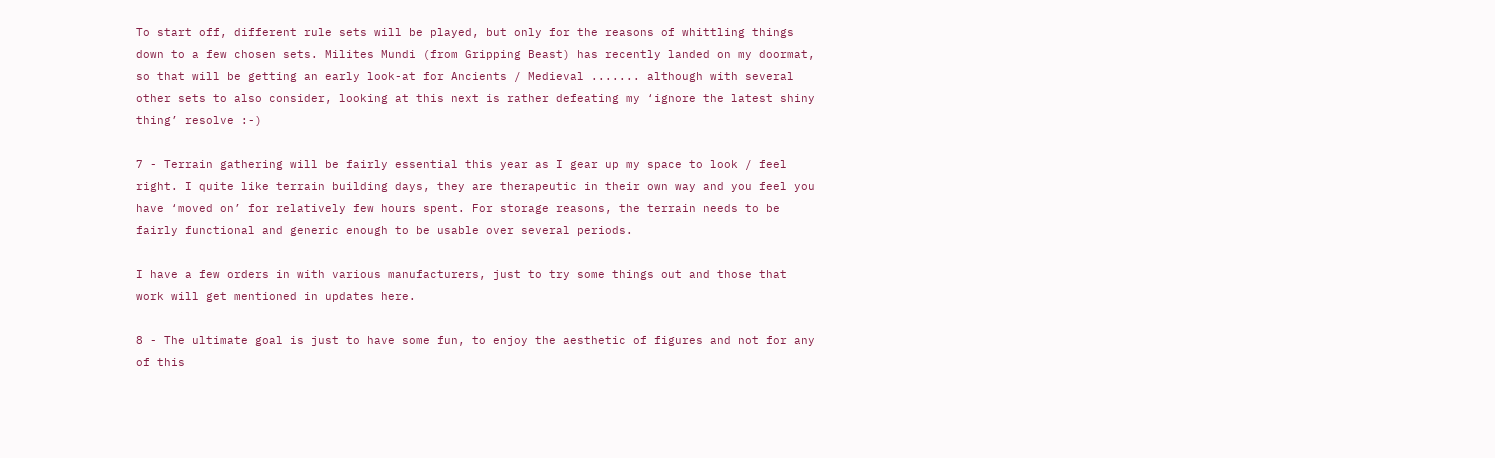To start off, different rule sets will be played, but only for the reasons of whittling things down to a few chosen sets. Milites Mundi (from Gripping Beast) has recently landed on my doormat, so that will be getting an early look-at for Ancients / Medieval ....... although with several other sets to also consider, looking at this next is rather defeating my ‘ignore the latest shiny thing’ resolve :-)

7 - Terrain gathering will be fairly essential this year as I gear up my space to look / feel right. I quite like terrain building days, they are therapeutic in their own way and you feel you have ‘moved on’ for relatively few hours spent. For storage reasons, the terrain needs to be fairly functional and generic enough to be usable over several periods.

I have a few orders in with various manufacturers, just to try some things out and those that work will get mentioned in updates here.

8 - The ultimate goal is just to have some fun, to enjoy the aesthetic of figures and not for any of this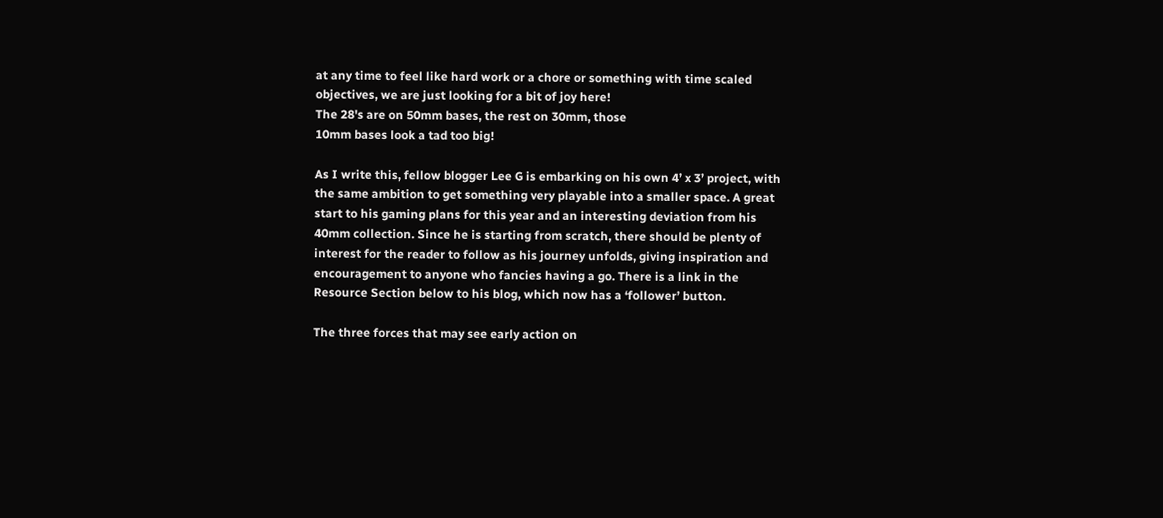at any time to feel like hard work or a chore or something with time scaled objectives, we are just looking for a bit of joy here!
The 28's are on 50mm bases, the rest on 30mm, those
10mm bases look a tad too big!

As I write this, fellow blogger Lee G is embarking on his own 4’ x 3’ project, with the same ambition to get something very playable into a smaller space. A great start to his gaming plans for this year and an interesting deviation from his 40mm collection. Since he is starting from scratch, there should be plenty of interest for the reader to follow as his journey unfolds, giving inspiration and encouragement to anyone who fancies having a go. There is a link in the Resource Section below to his blog, which now has a ‘follower’ button.

The three forces that may see early action on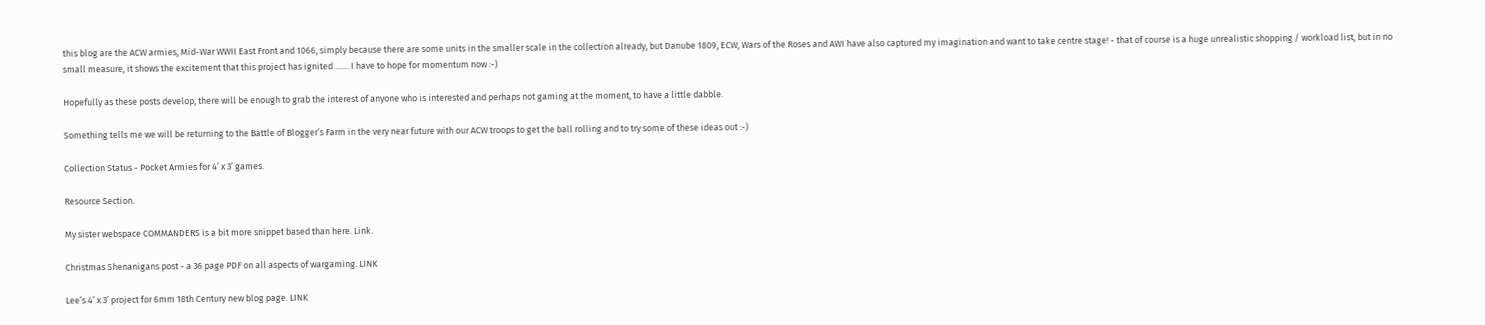this blog are the ACW armies, Mid-War WWII East Front and 1066, simply because there are some units in the smaller scale in the collection already, but Danube 1809, ECW, Wars of the Roses and AWI have also captured my imagination and want to take centre stage! - that of course is a huge unrealistic shopping / workload list, but in no small measure, it shows the excitement that this project has ignited ....... I have to hope for momentum now :-)

Hopefully as these posts develop, there will be enough to grab the interest of anyone who is interested and perhaps not gaming at the moment, to have a little dabble.

Something tells me we will be returning to the Battle of Blogger’s Farm in the very near future with our ACW troops to get the ball rolling and to try some of these ideas out :-)

Collection Status - Pocket Armies for 4’ x 3’ games.

Resource Section.

My sister webspace COMMANDERS is a bit more snippet based than here. Link.

Christmas Shenanigans post - a 36 page PDF on all aspects of wargaming. LINK

Lee’s 4’ x 3’ project for 6mm 18th Century new blog page. LINK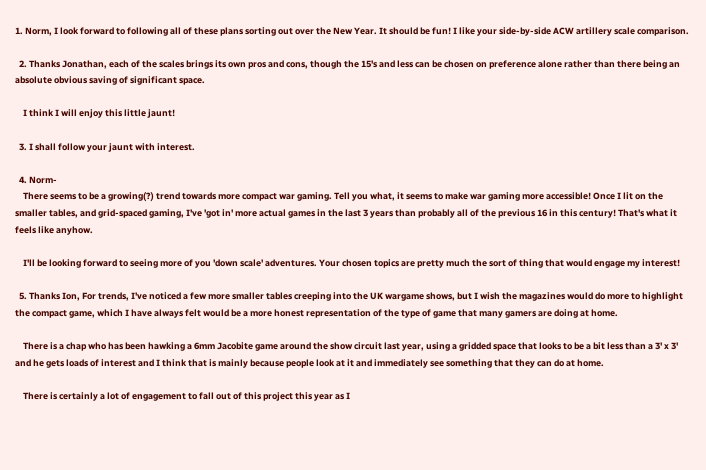1. Norm, I look forward to following all of these plans sorting out over the New Year. It should be fun! I like your side-by-side ACW artillery scale comparison.

  2. Thanks Jonathan, each of the scales brings its own pros and cons, though the 15's and less can be chosen on preference alone rather than there being an absolute obvious saving of significant space.

    I think I will enjoy this little jaunt!

  3. I shall follow your jaunt with interest.

  4. Norm-
    There seems to be a growing(?) trend towards more compact war gaming. Tell you what, it seems to make war gaming more accessible! Once I lit on the smaller tables, and grid-spaced gaming, I've 'got in' more actual games in the last 3 years than probably all of the previous 16 in this century! That's what it feels like anyhow.

    I'll be looking forward to seeing more of you 'down scale' adventures. Your chosen topics are pretty much the sort of thing that would engage my interest!

  5. Thanks Ion, For trends, I've noticed a few more smaller tables creeping into the UK wargame shows, but I wish the magazines would do more to highlight the compact game, which I have always felt would be a more honest representation of the type of game that many gamers are doing at home.

    There is a chap who has been hawking a 6mm Jacobite game around the show circuit last year, using a gridded space that looks to be a bit less than a 3' x 3' and he gets loads of interest and I think that is mainly because people look at it and immediately see something that they can do at home.

    There is certainly a lot of engagement to fall out of this project this year as I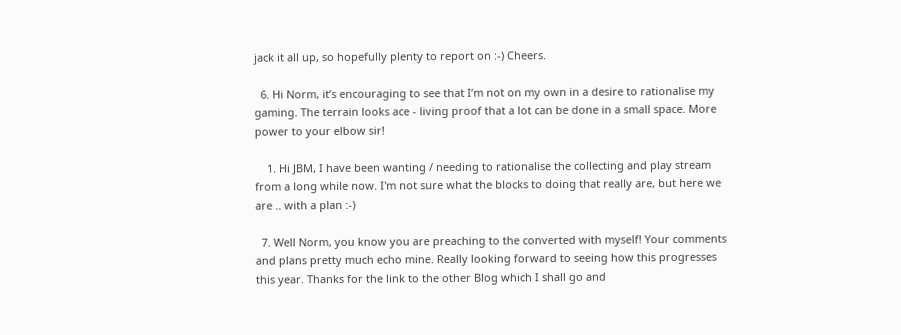jack it all up, so hopefully plenty to report on :-) Cheers.

  6. Hi Norm, it’s encouraging to see that I’m not on my own in a desire to rationalise my gaming. The terrain looks ace - living proof that a lot can be done in a small space. More power to your elbow sir!

    1. Hi JBM, I have been wanting / needing to rationalise the collecting and play stream from a long while now. I'm not sure what the blocks to doing that really are, but here we are .. with a plan :-)

  7. Well Norm, you know you are preaching to the converted with myself! Your comments and plans pretty much echo mine. Really looking forward to seeing how this progresses this year. Thanks for the link to the other Blog which I shall go and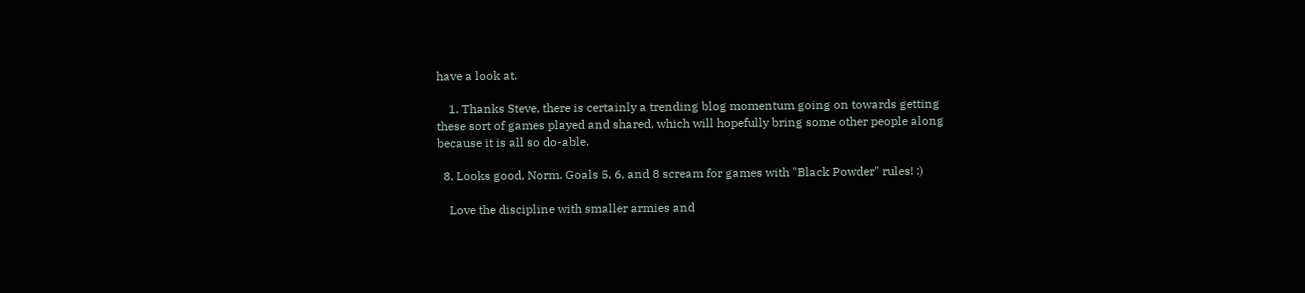have a look at.

    1. Thanks Steve, there is certainly a trending blog momentum going on towards getting these sort of games played and shared, which will hopefully bring some other people along because it is all so do-able.

  8. Looks good, Norm. Goals 5, 6, and 8 scream for games with "Black Powder" rules! :)

    Love the discipline with smaller armies and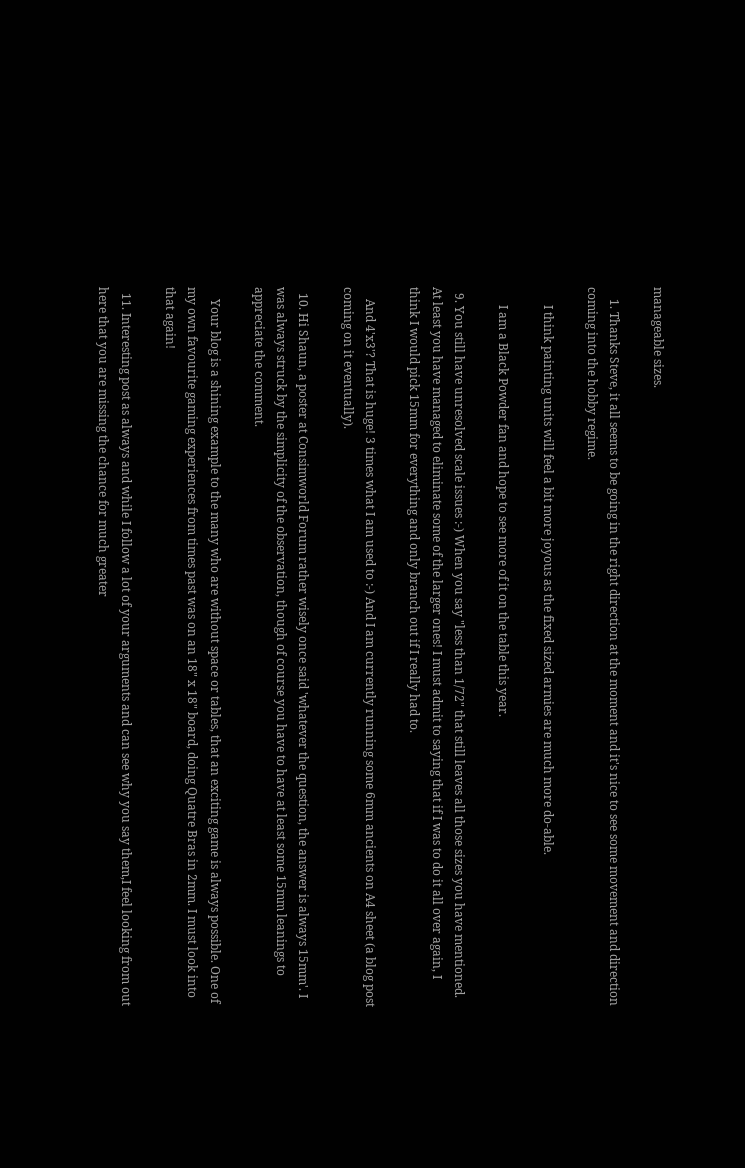manageable sizes.

    1. Thanks Steve, it all seems to be going in the right direction at the moment and it's nice to see some movement and direction coming into the hobby regime.

      I think painting units will feel a bit more joyous as the fixed sized armies are much more do-able.

      I am a Black Powder fan and hope to see more of it on the table this year.

  9. You still have unresolved scale issues :-) When you say "less than 1/72" that still leaves all those sizes you have mentioned. At least you have managed to eliminate some of the larger ones! I must admit to saying that if I was to do it all over again, I think I would pick 15mm for everything and only branch out if I really had to.

    And 4'x3'? That is huge! 3 times what I am used to :-) And I am currently running some 6mm ancients on A4 sheet (a blog post coming on it eventually).

  10. Hi Shaun, a poster at Consimworld Forum rather wisely once said 'whatever the question, the answer is always 15mm'. I was always struck by the simplicity of the observation, though of course you have to have at least some 15mm leanings to appreciate the comment.

    Your blog is a shining example to the many who are without space or tables, that an exciting game is always possible. One of my own favourite gaming experiences from times past was on an 18" x 18" board, doing Quatre Bras in 2mm. I must look into that again!

  11. Interesting post as always and while I follow a lot of your arguments and can see why you say them,I feel looking from out here that you are missing the chance for much greater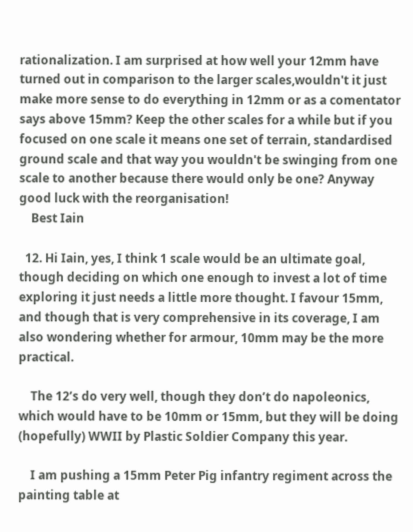rationalization. I am surprised at how well your 12mm have turned out in comparison to the larger scales,wouldn't it just make more sense to do everything in 12mm or as a comentator says above 15mm? Keep the other scales for a while but if you focused on one scale it means one set of terrain, standardised ground scale and that way you wouldn't be swinging from one scale to another because there would only be one? Anyway good luck with the reorganisation!
    Best Iain

  12. Hi Iain, yes, I think 1 scale would be an ultimate goal, though deciding on which one enough to invest a lot of time exploring it just needs a little more thought. I favour 15mm, and though that is very comprehensive in its coverage, I am also wondering whether for armour, 10mm may be the more practical.

    The 12’s do very well, though they don’t do napoleonics, which would have to be 10mm or 15mm, but they will be doing (hopefully) WWII by Plastic Soldier Company this year.

    I am pushing a 15mm Peter Pig infantry regiment across the painting table at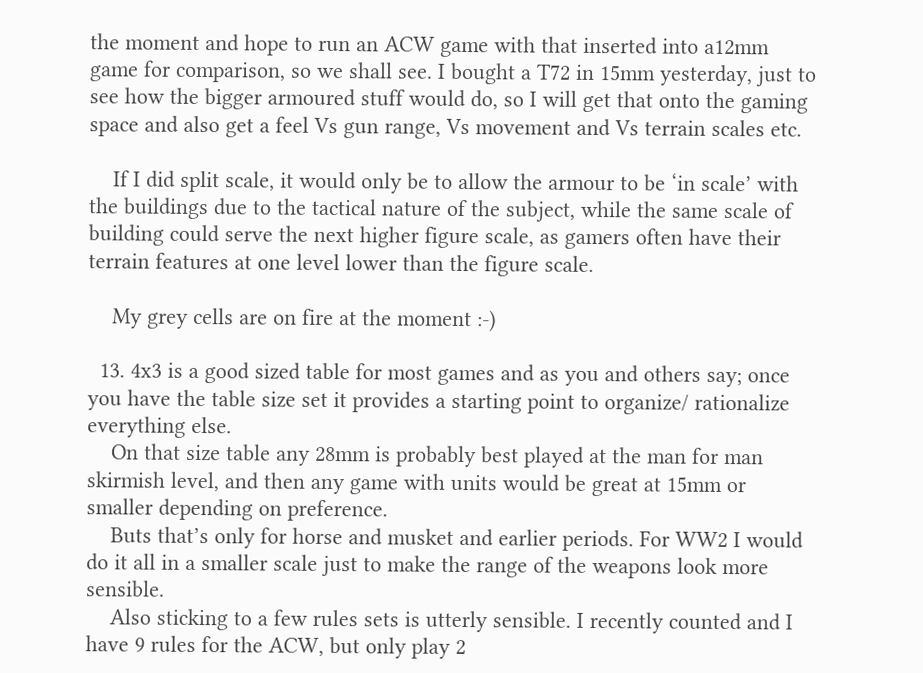the moment and hope to run an ACW game with that inserted into a12mm game for comparison, so we shall see. I bought a T72 in 15mm yesterday, just to see how the bigger armoured stuff would do, so I will get that onto the gaming space and also get a feel Vs gun range, Vs movement and Vs terrain scales etc.

    If I did split scale, it would only be to allow the armour to be ‘in scale’ with the buildings due to the tactical nature of the subject, while the same scale of building could serve the next higher figure scale, as gamers often have their terrain features at one level lower than the figure scale.

    My grey cells are on fire at the moment :-)

  13. 4x3 is a good sized table for most games and as you and others say; once you have the table size set it provides a starting point to organize/ rationalize everything else.
    On that size table any 28mm is probably best played at the man for man skirmish level, and then any game with units would be great at 15mm or smaller depending on preference.
    Buts that’s only for horse and musket and earlier periods. For WW2 I would do it all in a smaller scale just to make the range of the weapons look more sensible.
    Also sticking to a few rules sets is utterly sensible. I recently counted and I have 9 rules for the ACW, but only play 2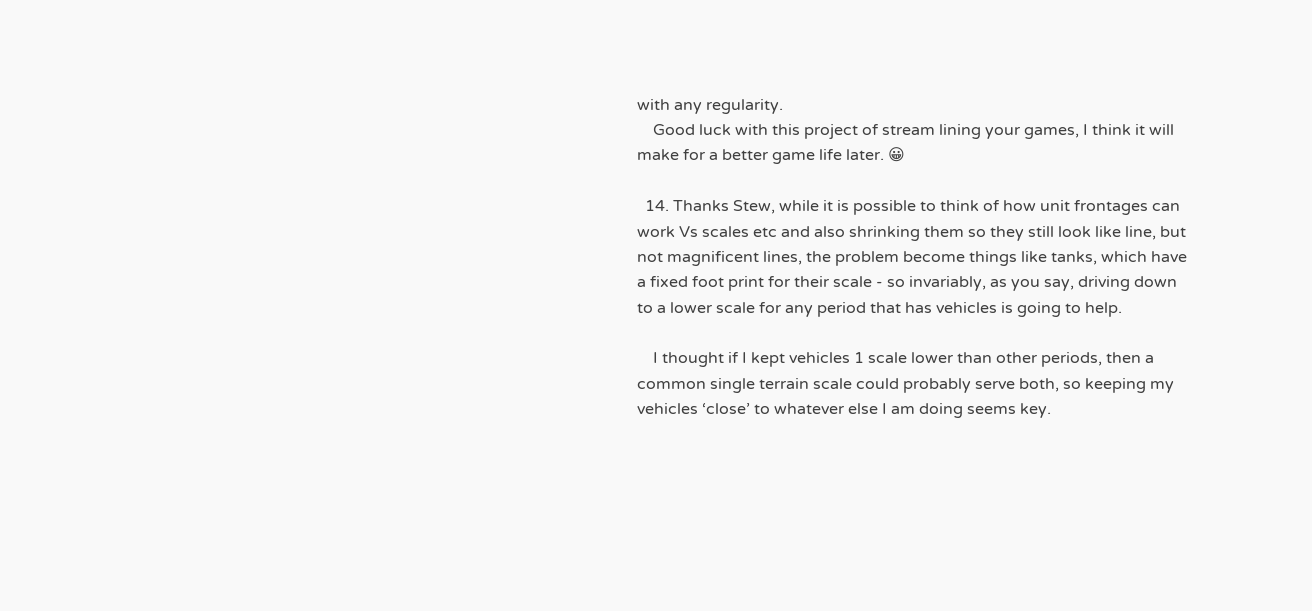with any regularity.
    Good luck with this project of stream lining your games, I think it will make for a better game life later. 😀

  14. Thanks Stew, while it is possible to think of how unit frontages can work Vs scales etc and also shrinking them so they still look like line, but not magnificent lines, the problem become things like tanks, which have a fixed foot print for their scale - so invariably, as you say, driving down to a lower scale for any period that has vehicles is going to help.

    I thought if I kept vehicles 1 scale lower than other periods, then a common single terrain scale could probably serve both, so keeping my vehicles ‘close’ to whatever else I am doing seems key.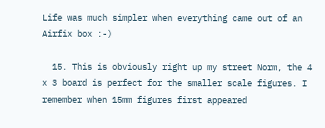Life was much simpler when everything came out of an Airfix box :-)

  15. This is obviously right up my street Norm, the 4 x 3 board is perfect for the smaller scale figures. I remember when 15mm figures first appeared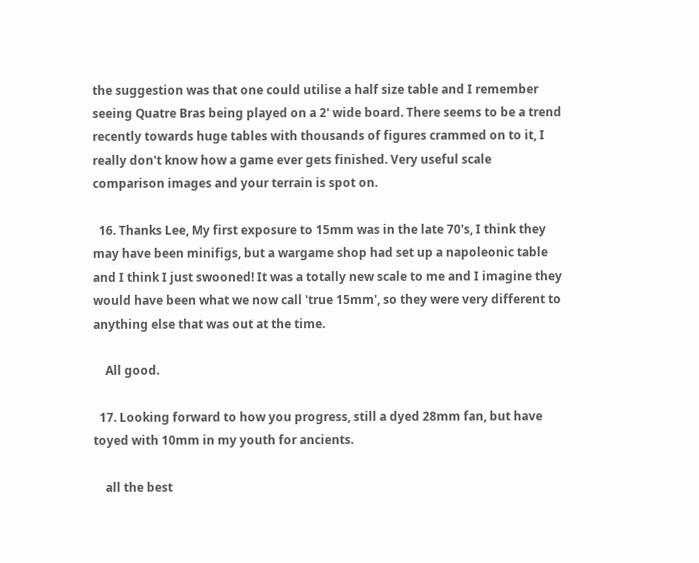the suggestion was that one could utilise a half size table and I remember seeing Quatre Bras being played on a 2' wide board. There seems to be a trend recently towards huge tables with thousands of figures crammed on to it, I really don't know how a game ever gets finished. Very useful scale comparison images and your terrain is spot on.

  16. Thanks Lee, My first exposure to 15mm was in the late 70's, I think they may have been minifigs, but a wargame shop had set up a napoleonic table and I think I just swooned! It was a totally new scale to me and I imagine they would have been what we now call 'true 15mm', so they were very different to anything else that was out at the time.

    All good.

  17. Looking forward to how you progress, still a dyed 28mm fan, but have toyed with 10mm in my youth for ancients.

    all the best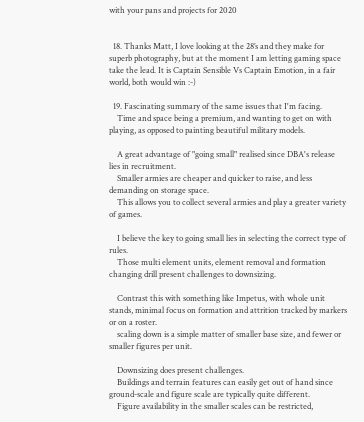with your pans and projects for 2020


  18. Thanks Matt, I love looking at the 28’s and they make for superb photography, but at the moment I am letting gaming space take the lead. It is Captain Sensible Vs Captain Emotion, in a fair world, both would win :-)

  19. Fascinating summary of the same issues that I'm facing.
    Time and space being a premium, and wanting to get on with playing, as opposed to painting beautiful military models.

    A great advantage of "going small" realised since DBA's release lies in recruitment.
    Smaller armies are cheaper and quicker to raise, and less demanding on storage space.
    This allows you to collect several armies and play a greater variety of games.

    I believe the key to going small lies in selecting the correct type of rules.
    Those multi element units, element removal and formation changing drill present challenges to downsizing.

    Contrast this with something like Impetus, with whole unit stands, minimal focus on formation and attrition tracked by markers or on a roster.
    scaling down is a simple matter of smaller base size, and fewer or smaller figures per unit.

    Downsizing does present challenges.
    Buildings and terrain features can easily get out of hand since ground-scale and figure scale are typically quite different.
    Figure availability in the smaller scales can be restricted,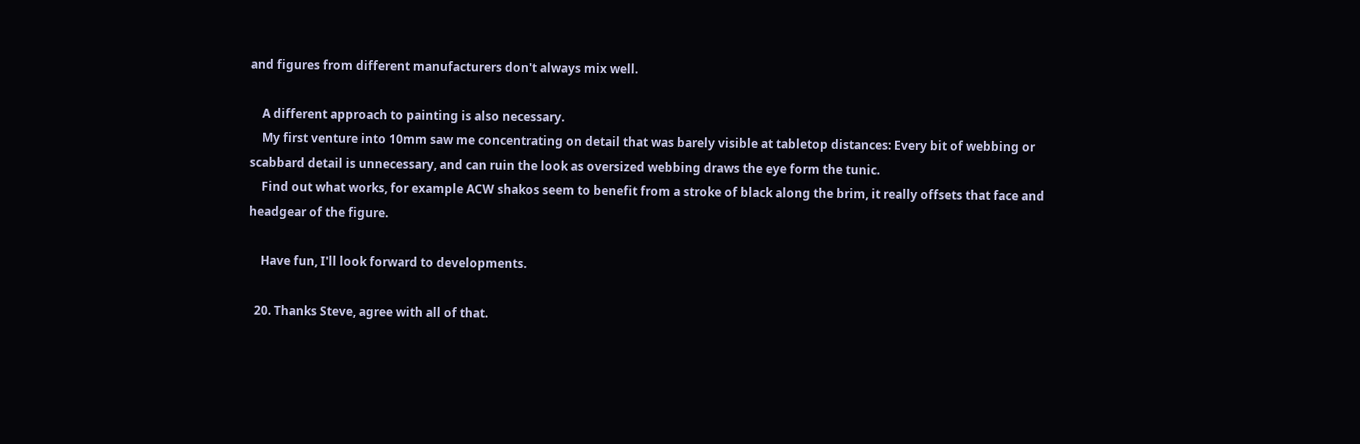and figures from different manufacturers don't always mix well.

    A different approach to painting is also necessary.
    My first venture into 10mm saw me concentrating on detail that was barely visible at tabletop distances: Every bit of webbing or scabbard detail is unnecessary, and can ruin the look as oversized webbing draws the eye form the tunic.
    Find out what works, for example ACW shakos seem to benefit from a stroke of black along the brim, it really offsets that face and headgear of the figure.

    Have fun, I'll look forward to developments.

  20. Thanks Steve, agree with all of that.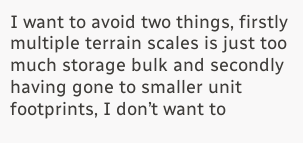I want to avoid two things, firstly multiple terrain scales is just too much storage bulk and secondly having gone to smaller unit footprints, I don’t want to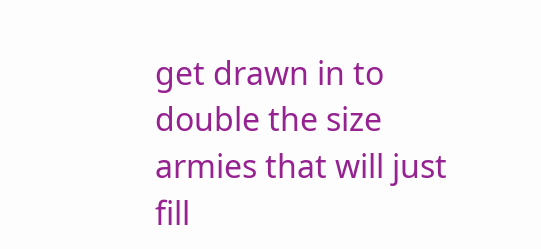get drawn in to double the size armies that will just fill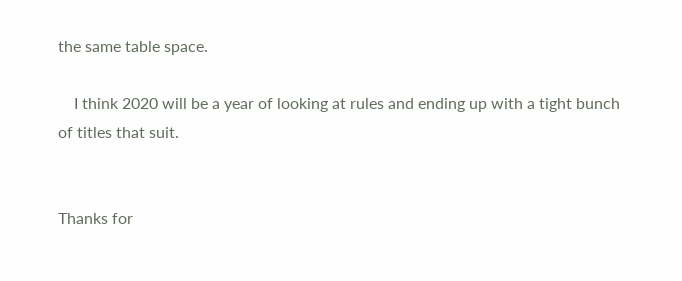the same table space.

    I think 2020 will be a year of looking at rules and ending up with a tight bunch of titles that suit.


Thanks for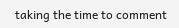taking the time to comment